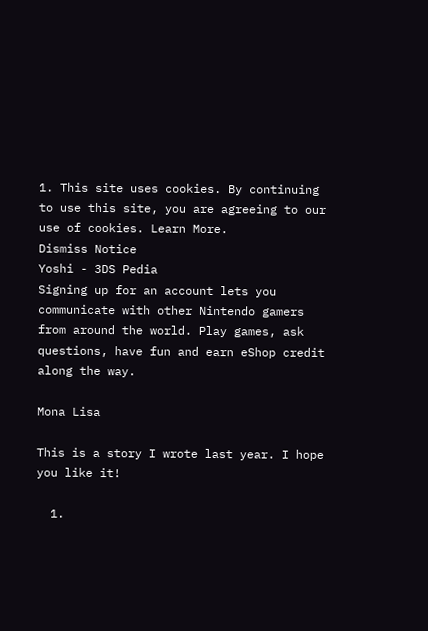1. This site uses cookies. By continuing to use this site, you are agreeing to our use of cookies. Learn More.
Dismiss Notice
Yoshi - 3DS Pedia
Signing up for an account lets you communicate with other Nintendo gamers from around the world. Play games, ask questions, have fun and earn eShop credit along the way.

Mona Lisa

This is a story I wrote last year. I hope you like it!

  1.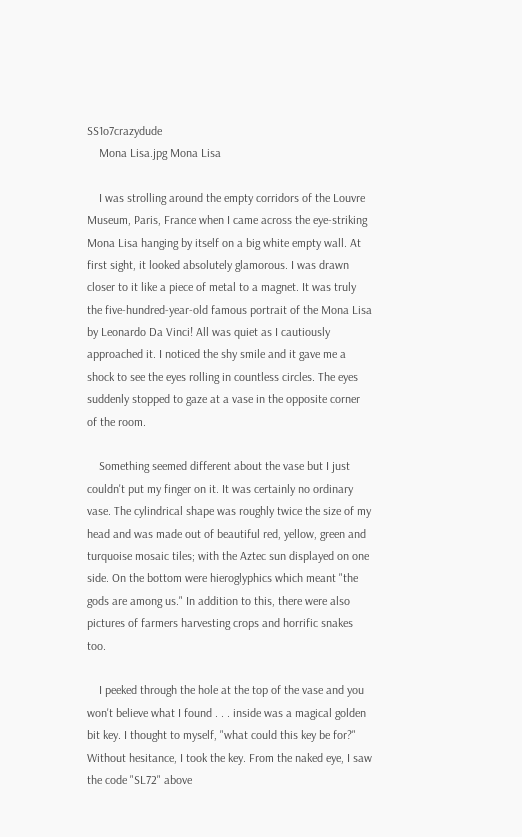SS1o7crazydude
    Mona Lisa.jpg Mona Lisa

    I was strolling around the empty corridors of the Louvre Museum, Paris, France when I came across the eye-striking Mona Lisa hanging by itself on a big white empty wall. At first sight, it looked absolutely glamorous. I was drawn closer to it like a piece of metal to a magnet. It was truly the five-hundred-year-old famous portrait of the Mona Lisa by Leonardo Da Vinci! All was quiet as I cautiously approached it. I noticed the shy smile and it gave me a shock to see the eyes rolling in countless circles. The eyes suddenly stopped to gaze at a vase in the opposite corner of the room.

    Something seemed different about the vase but I just couldn't put my finger on it. It was certainly no ordinary vase. The cylindrical shape was roughly twice the size of my head and was made out of beautiful red, yellow, green and turquoise mosaic tiles; with the Aztec sun displayed on one side. On the bottom were hieroglyphics which meant "the gods are among us." In addition to this, there were also pictures of farmers harvesting crops and horrific snakes too.

    I peeked through the hole at the top of the vase and you won't believe what I found . . . inside was a magical golden bit key. I thought to myself, "what could this key be for?" Without hesitance, I took the key. From the naked eye, I saw the code "SL72" above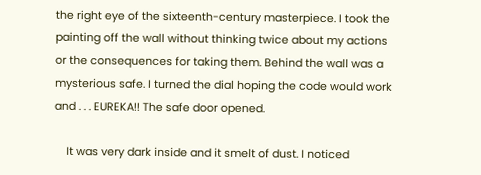the right eye of the sixteenth-century masterpiece. I took the painting off the wall without thinking twice about my actions or the consequences for taking them. Behind the wall was a mysterious safe. I turned the dial hoping the code would work and . . . EUREKA!! The safe door opened.

    It was very dark inside and it smelt of dust. I noticed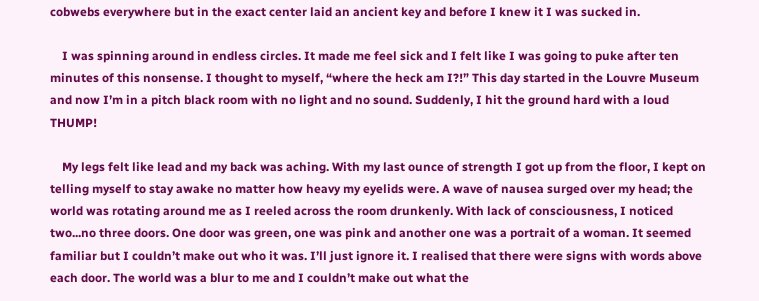cobwebs everywhere but in the exact center laid an ancient key and before I knew it I was sucked in.

    I was spinning around in endless circles. It made me feel sick and I felt like I was going to puke after ten minutes of this nonsense. I thought to myself, “where the heck am I?!” This day started in the Louvre Museum and now I’m in a pitch black room with no light and no sound. Suddenly, I hit the ground hard with a loud THUMP!

    My legs felt like lead and my back was aching. With my last ounce of strength I got up from the floor, I kept on telling myself to stay awake no matter how heavy my eyelids were. A wave of nausea surged over my head; the world was rotating around me as I reeled across the room drunkenly. With lack of consciousness, I noticed two...no three doors. One door was green, one was pink and another one was a portrait of a woman. It seemed familiar but I couldn’t make out who it was. I’ll just ignore it. I realised that there were signs with words above each door. The world was a blur to me and I couldn’t make out what the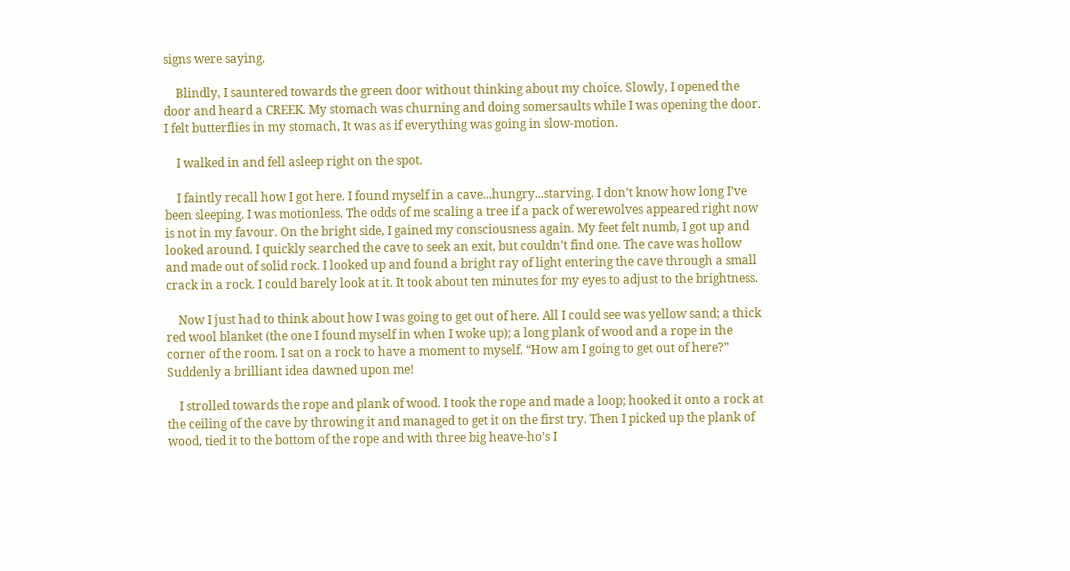signs were saying.

    Blindly, I sauntered towards the green door without thinking about my choice. Slowly, I opened the door and heard a CREEK. My stomach was churning and doing somersaults while I was opening the door. I felt butterflies in my stomach, It was as if everything was going in slow-motion.

    I walked in and fell asleep right on the spot.

    I faintly recall how I got here. I found myself in a cave...hungry...starving. I don’t know how long I’ve been sleeping. I was motionless. The odds of me scaling a tree if a pack of werewolves appeared right now is not in my favour. On the bright side, I gained my consciousness again. My feet felt numb, I got up and looked around. I quickly searched the cave to seek an exit, but couldn’t find one. The cave was hollow and made out of solid rock. I looked up and found a bright ray of light entering the cave through a small crack in a rock. I could barely look at it. It took about ten minutes for my eyes to adjust to the brightness.

    Now I just had to think about how I was going to get out of here. All I could see was yellow sand; a thick red wool blanket (the one I found myself in when I woke up); a long plank of wood and a rope in the corner of the room. I sat on a rock to have a moment to myself. “How am I going to get out of here?” Suddenly a brilliant idea dawned upon me!

    I strolled towards the rope and plank of wood. I took the rope and made a loop; hooked it onto a rock at the ceiling of the cave by throwing it and managed to get it on the first try. Then I picked up the plank of wood, tied it to the bottom of the rope and with three big heave-ho’s I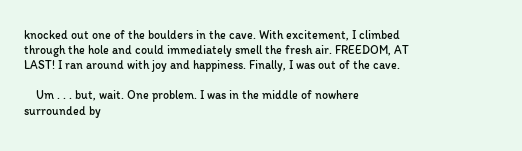knocked out one of the boulders in the cave. With excitement, I climbed through the hole and could immediately smell the fresh air. FREEDOM, AT LAST! I ran around with joy and happiness. Finally, I was out of the cave.

    Um . . . but, wait. One problem. I was in the middle of nowhere surrounded by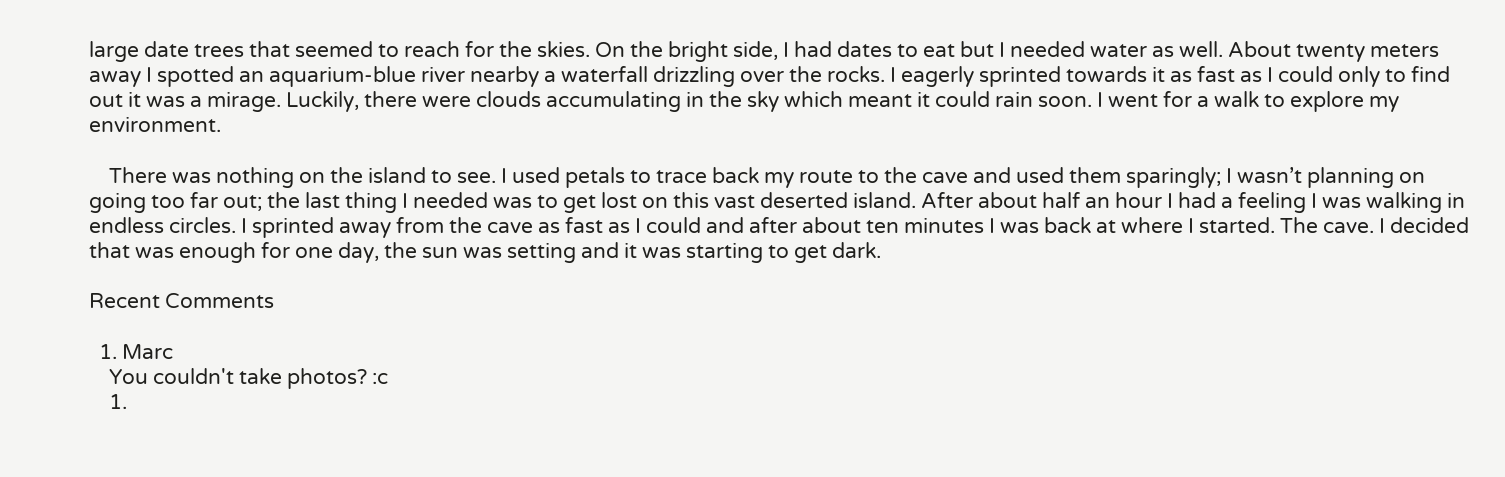large date trees that seemed to reach for the skies. On the bright side, I had dates to eat but I needed water as well. About twenty meters away I spotted an aquarium-blue river nearby a waterfall drizzling over the rocks. I eagerly sprinted towards it as fast as I could only to find out it was a mirage. Luckily, there were clouds accumulating in the sky which meant it could rain soon. I went for a walk to explore my environment.

    There was nothing on the island to see. I used petals to trace back my route to the cave and used them sparingly; I wasn’t planning on going too far out; the last thing I needed was to get lost on this vast deserted island. After about half an hour I had a feeling I was walking in endless circles. I sprinted away from the cave as fast as I could and after about ten minutes I was back at where I started. The cave. I decided that was enough for one day, the sun was setting and it was starting to get dark.

Recent Comments

  1. Marc
    You couldn't take photos? :c
    1.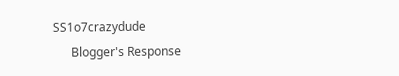SS1o7crazydude
      Blogger's Response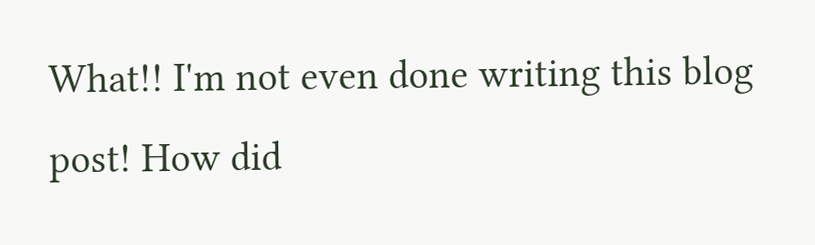What!! I'm not even done writing this blog post! How did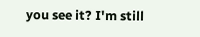you see it? I'm still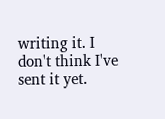writing it. I don't think I've sent it yet.